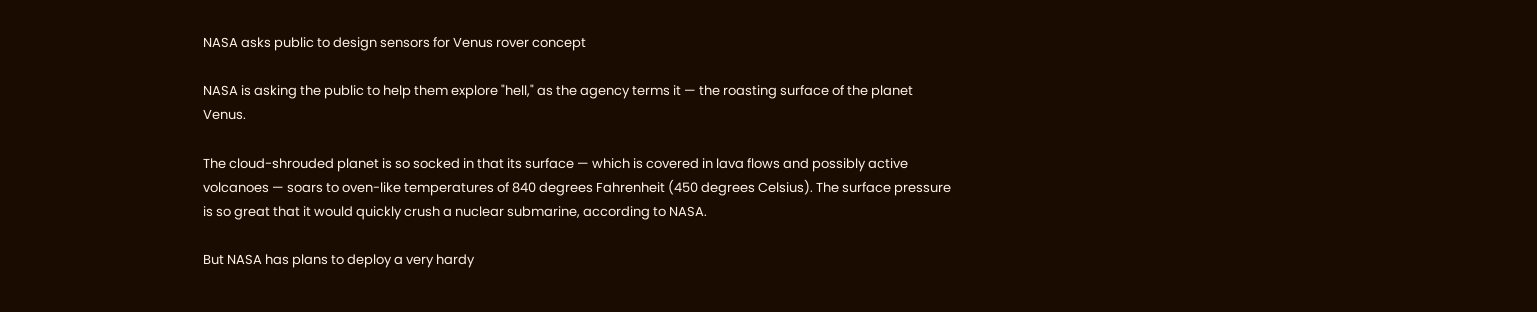NASA asks public to design sensors for Venus rover concept

NASA is asking the public to help them explore "hell," as the agency terms it — the roasting surface of the planet Venus.

The cloud-shrouded planet is so socked in that its surface — which is covered in lava flows and possibly active volcanoes — soars to oven-like temperatures of 840 degrees Fahrenheit (450 degrees Celsius). The surface pressure is so great that it would quickly crush a nuclear submarine, according to NASA.

But NASA has plans to deploy a very hardy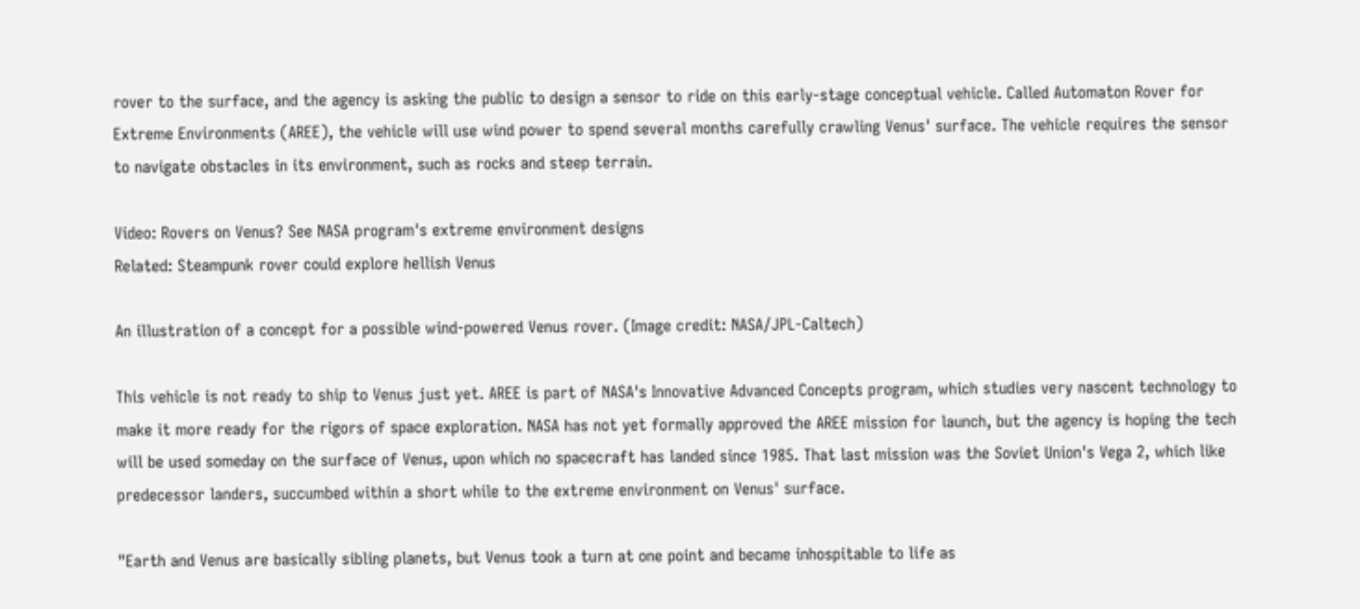rover to the surface, and the agency is asking the public to design a sensor to ride on this early-stage conceptual vehicle. Called Automaton Rover for Extreme Environments (AREE), the vehicle will use wind power to spend several months carefully crawling Venus' surface. The vehicle requires the sensor to navigate obstacles in its environment, such as rocks and steep terrain.

Video: Rovers on Venus? See NASA program's extreme environment designs
Related: Steampunk rover could explore hellish Venus

An illustration of a concept for a possible wind-powered Venus rover. (Image credit: NASA/JPL-Caltech)

This vehicle is not ready to ship to Venus just yet. AREE is part of NASA's Innovative Advanced Concepts program, which studies very nascent technology to make it more ready for the rigors of space exploration. NASA has not yet formally approved the AREE mission for launch, but the agency is hoping the tech will be used someday on the surface of Venus, upon which no spacecraft has landed since 1985. That last mission was the Soviet Union's Vega 2, which like predecessor landers, succumbed within a short while to the extreme environment on Venus' surface.

"Earth and Venus are basically sibling planets, but Venus took a turn at one point and became inhospitable to life as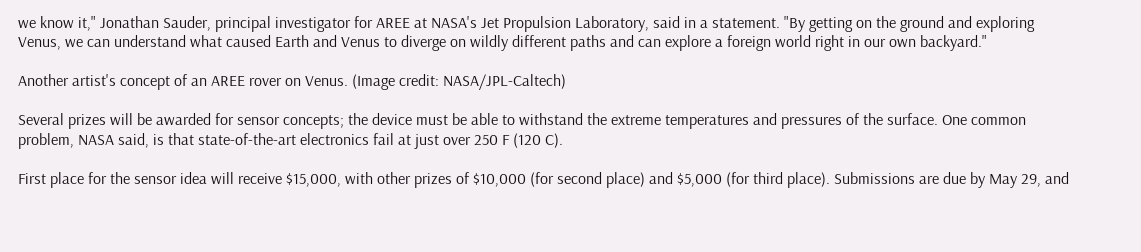we know it," Jonathan Sauder, principal investigator for AREE at NASA's Jet Propulsion Laboratory, said in a statement. "By getting on the ground and exploring Venus, we can understand what caused Earth and Venus to diverge on wildly different paths and can explore a foreign world right in our own backyard."

Another artist's concept of an AREE rover on Venus. (Image credit: NASA/JPL-Caltech)

Several prizes will be awarded for sensor concepts; the device must be able to withstand the extreme temperatures and pressures of the surface. One common problem, NASA said, is that state-of-the-art electronics fail at just over 250 F (120 C).

First place for the sensor idea will receive $15,000, with other prizes of $10,000 (for second place) and $5,000 (for third place). Submissions are due by May 29, and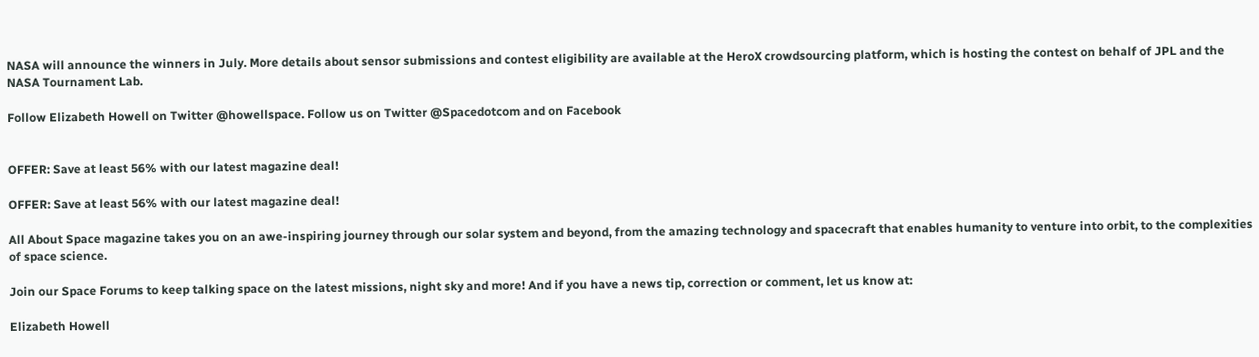NASA will announce the winners in July. More details about sensor submissions and contest eligibility are available at the HeroX crowdsourcing platform, which is hosting the contest on behalf of JPL and the NASA Tournament Lab.

Follow Elizabeth Howell on Twitter @howellspace. Follow us on Twitter @Spacedotcom and on Facebook


OFFER: Save at least 56% with our latest magazine deal!

OFFER: Save at least 56% with our latest magazine deal!

All About Space magazine takes you on an awe-inspiring journey through our solar system and beyond, from the amazing technology and spacecraft that enables humanity to venture into orbit, to the complexities of space science.

Join our Space Forums to keep talking space on the latest missions, night sky and more! And if you have a news tip, correction or comment, let us know at:

Elizabeth Howell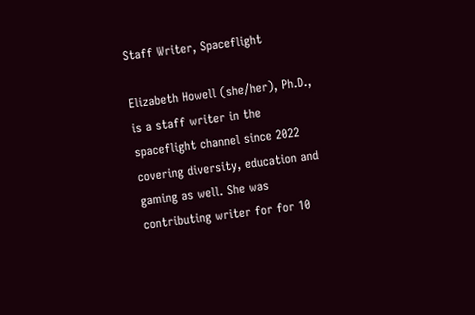Staff Writer, Spaceflight

Elizabeth Howell (she/her), Ph.D., is a staff writer in the spaceflight channel since 2022 covering diversity, education and gaming as well. She was contributing writer for for 10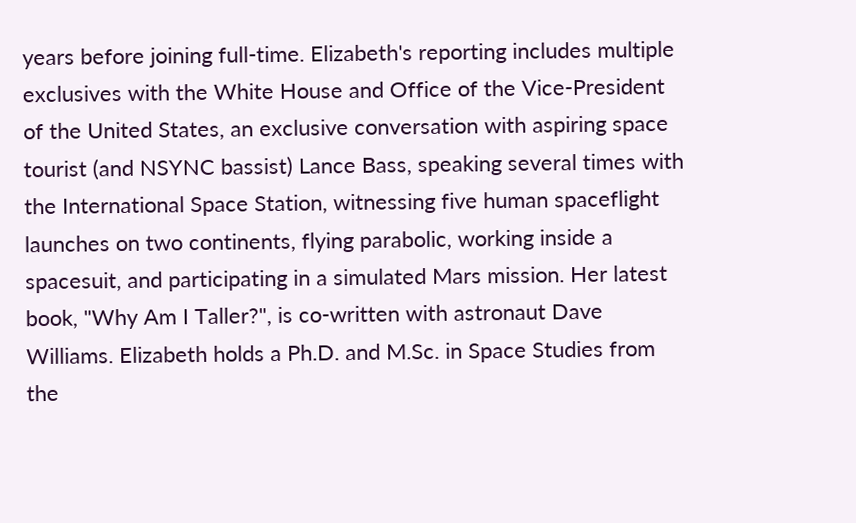years before joining full-time. Elizabeth's reporting includes multiple exclusives with the White House and Office of the Vice-President of the United States, an exclusive conversation with aspiring space tourist (and NSYNC bassist) Lance Bass, speaking several times with the International Space Station, witnessing five human spaceflight launches on two continents, flying parabolic, working inside a spacesuit, and participating in a simulated Mars mission. Her latest book, "Why Am I Taller?", is co-written with astronaut Dave Williams. Elizabeth holds a Ph.D. and M.Sc. in Space Studies from the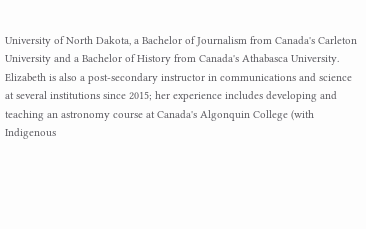University of North Dakota, a Bachelor of Journalism from Canada's Carleton University and a Bachelor of History from Canada's Athabasca University. Elizabeth is also a post-secondary instructor in communications and science at several institutions since 2015; her experience includes developing and teaching an astronomy course at Canada's Algonquin College (with Indigenous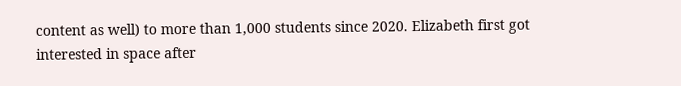content as well) to more than 1,000 students since 2020. Elizabeth first got interested in space after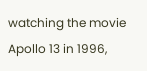watching the movie Apollo 13 in 1996,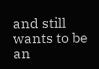and still wants to be an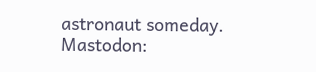astronaut someday. Mastodon: